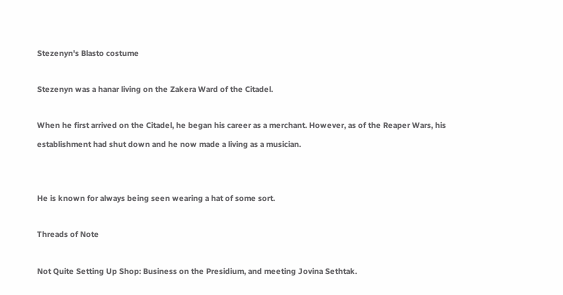Stezenyn's Blasto costume

Stezenyn was a hanar living on the Zakera Ward of the Citadel.

When he first arrived on the Citadel, he began his career as a merchant. However, as of the Reaper Wars, his establishment had shut down and he now made a living as a musician.


He is known for always being seen wearing a hat of some sort.

Threads of Note

Not Quite Setting Up Shop: Business on the Presidium, and meeting Jovina Sethtak.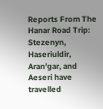Reports From The Hanar Road Trip: Stezenyn, Haseriuldir, Aran'gar, and Aeseri have travelled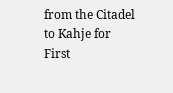from the Citadel to Kahje for First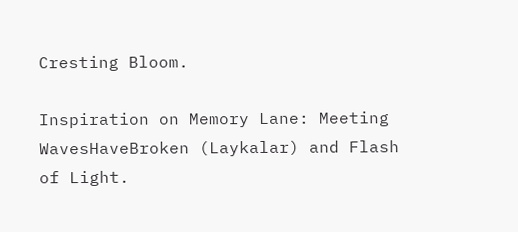Cresting Bloom.

Inspiration on Memory Lane: Meeting WavesHaveBroken (Laykalar) and Flash of Light.